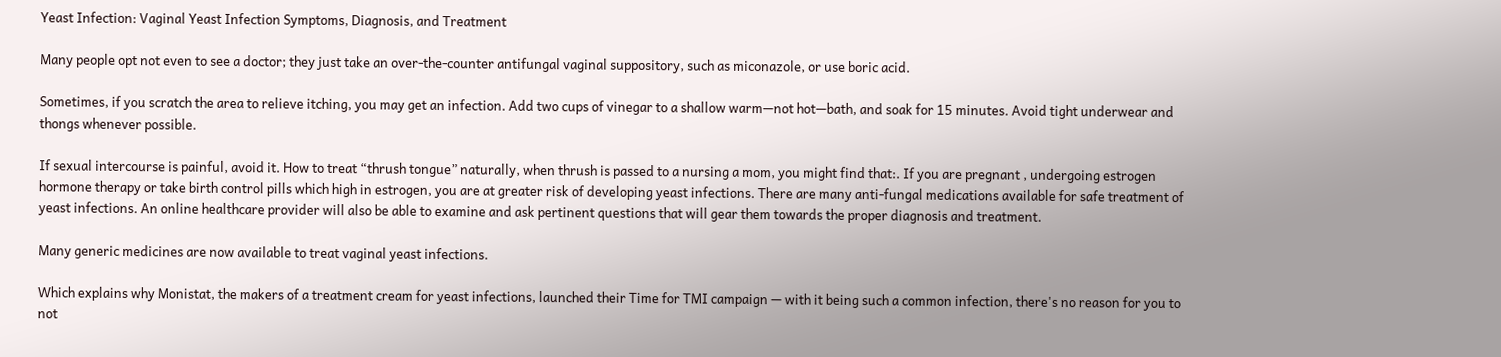Yeast Infection: Vaginal Yeast Infection Symptoms, Diagnosis, and Treatment

Many people opt not even to see a doctor; they just take an over-the-counter antifungal vaginal suppository, such as miconazole, or use boric acid.

Sometimes, if you scratch the area to relieve itching, you may get an infection. Add two cups of vinegar to a shallow warm—not hot—bath, and soak for 15 minutes. Avoid tight underwear and thongs whenever possible.

If sexual intercourse is painful, avoid it. How to treat “thrush tongue” naturally, when thrush is passed to a nursing a mom, you might find that:. If you are pregnant , undergoing estrogen hormone therapy or take birth control pills which high in estrogen, you are at greater risk of developing yeast infections. There are many anti-fungal medications available for safe treatment of yeast infections. An online healthcare provider will also be able to examine and ask pertinent questions that will gear them towards the proper diagnosis and treatment.

Many generic medicines are now available to treat vaginal yeast infections.

Which explains why Monistat, the makers of a treatment cream for yeast infections, launched their Time for TMI campaign — with it being such a common infection, there's no reason for you to not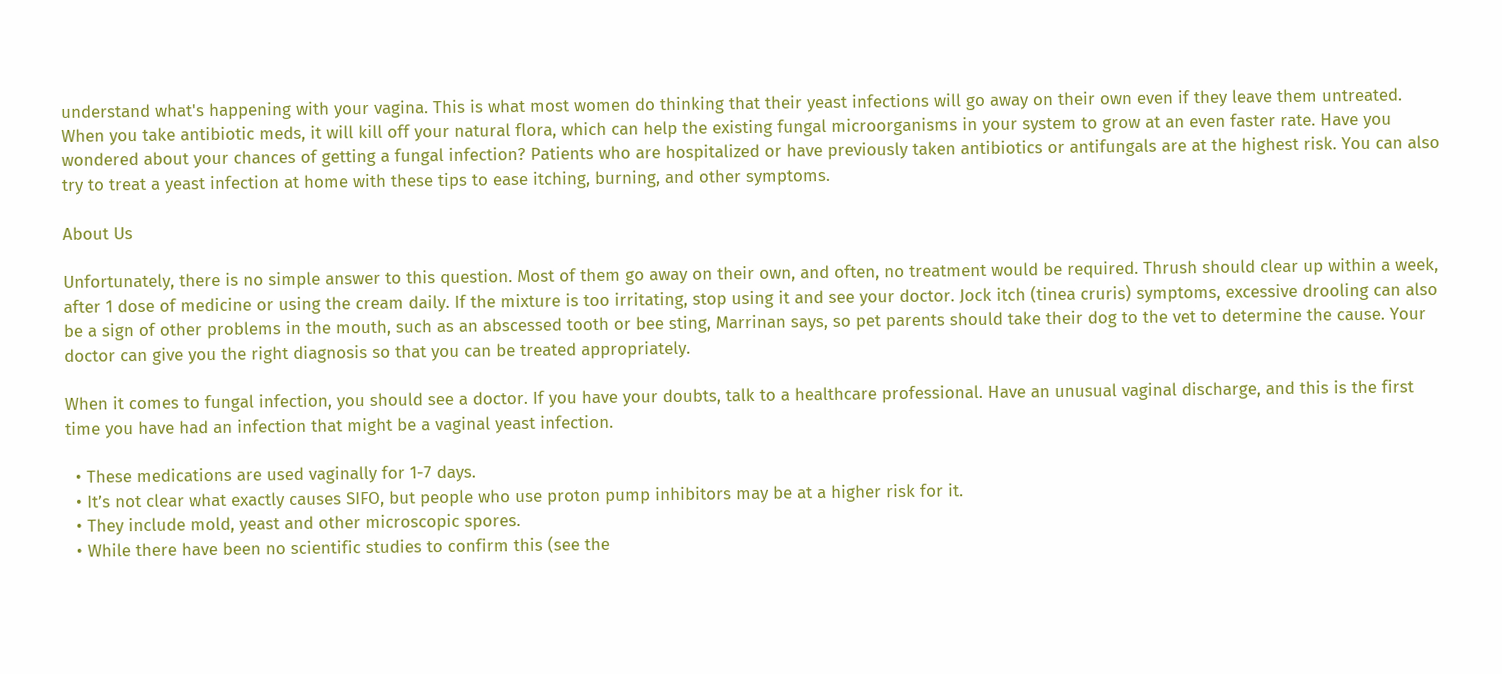understand what's happening with your vagina. This is what most women do thinking that their yeast infections will go away on their own even if they leave them untreated. When you take antibiotic meds, it will kill off your natural flora, which can help the existing fungal microorganisms in your system to grow at an even faster rate. Have you wondered about your chances of getting a fungal infection? Patients who are hospitalized or have previously taken antibiotics or antifungals are at the highest risk. You can also try to treat a yeast infection at home with these tips to ease itching, burning, and other symptoms.

About Us

Unfortunately, there is no simple answer to this question. Most of them go away on their own, and often, no treatment would be required. Thrush should clear up within a week, after 1 dose of medicine or using the cream daily. If the mixture is too irritating, stop using it and see your doctor. Jock itch (tinea cruris) symptoms, excessive drooling can also be a sign of other problems in the mouth, such as an abscessed tooth or bee sting, Marrinan says, so pet parents should take their dog to the vet to determine the cause. Your doctor can give you the right diagnosis so that you can be treated appropriately.

When it comes to fungal infection, you should see a doctor. If you have your doubts, talk to a healthcare professional. Have an unusual vaginal discharge, and this is the first time you have had an infection that might be a vaginal yeast infection.

  • These medications are used vaginally for 1-7 days.
  • It’s not clear what exactly causes SIFO, but people who use proton pump inhibitors may be at a higher risk for it.
  • They include mold, yeast and other microscopic spores.
  • While there have been no scientific studies to confirm this (see the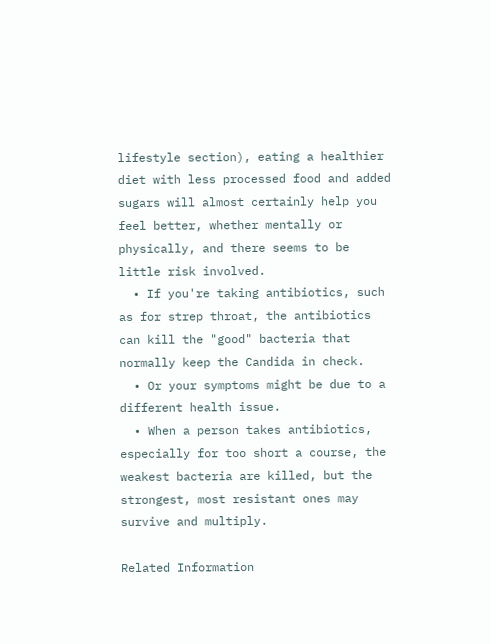lifestyle section), eating a healthier diet with less processed food and added sugars will almost certainly help you feel better, whether mentally or physically, and there seems to be little risk involved.
  • If you're taking antibiotics, such as for strep throat, the antibiotics can kill the "good" bacteria that normally keep the Candida in check.
  • Or your symptoms might be due to a different health issue.
  • When a person takes antibiotics, especially for too short a course, the weakest bacteria are killed, but the strongest, most resistant ones may survive and multiply.

Related Information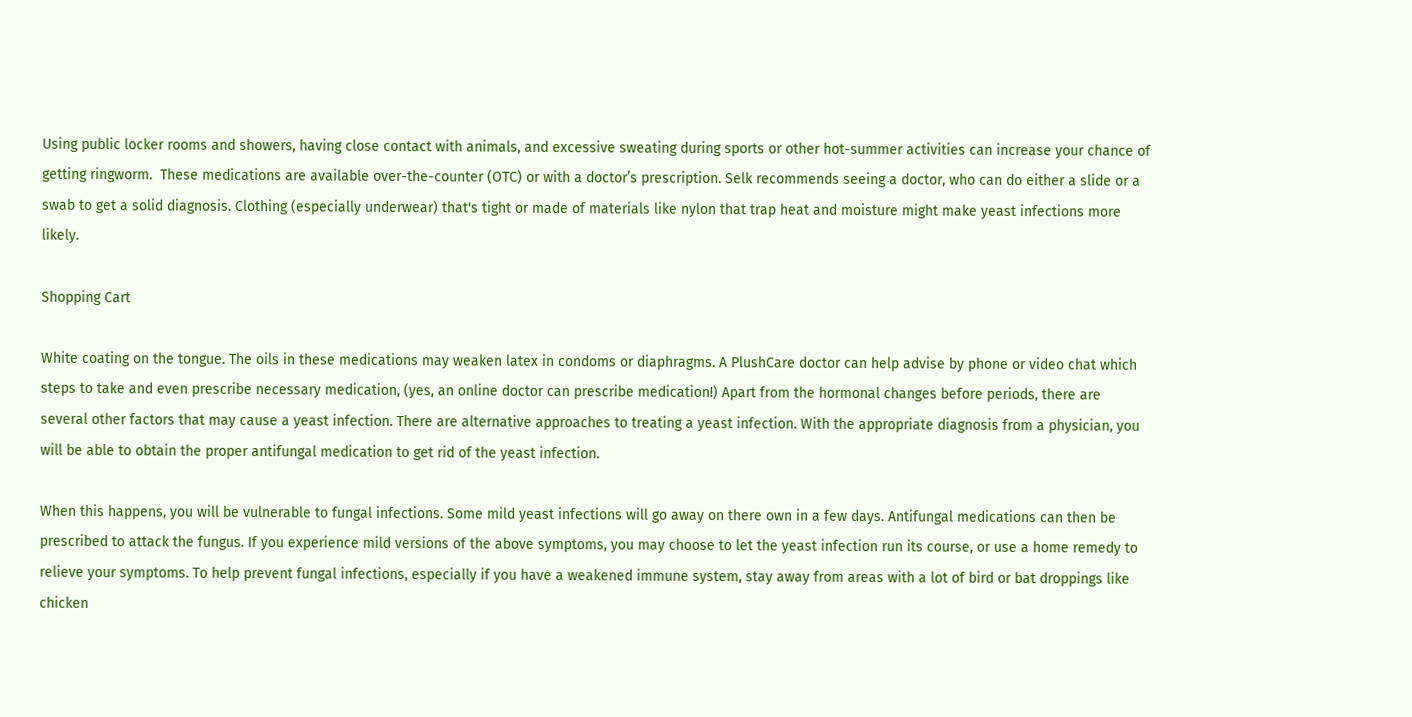Using public locker rooms and showers, having close contact with animals, and excessive sweating during sports or other hot-summer activities can increase your chance of getting ringworm.  These medications are available over-the-counter (OTC) or with a doctor’s prescription. Selk recommends seeing a doctor, who can do either a slide or a swab to get a solid diagnosis. Clothing (especially underwear) that's tight or made of materials like nylon that trap heat and moisture might make yeast infections more likely.

Shopping Cart

White coating on the tongue. The oils in these medications may weaken latex in condoms or diaphragms. A PlushCare doctor can help advise by phone or video chat which steps to take and even prescribe necessary medication, (yes, an online doctor can prescribe medication!) Apart from the hormonal changes before periods, there are several other factors that may cause a yeast infection. There are alternative approaches to treating a yeast infection. With the appropriate diagnosis from a physician, you will be able to obtain the proper antifungal medication to get rid of the yeast infection.

When this happens, you will be vulnerable to fungal infections. Some mild yeast infections will go away on there own in a few days. Antifungal medications can then be prescribed to attack the fungus. If you experience mild versions of the above symptoms, you may choose to let the yeast infection run its course, or use a home remedy to relieve your symptoms. To help prevent fungal infections, especially if you have a weakened immune system, stay away from areas with a lot of bird or bat droppings like chicken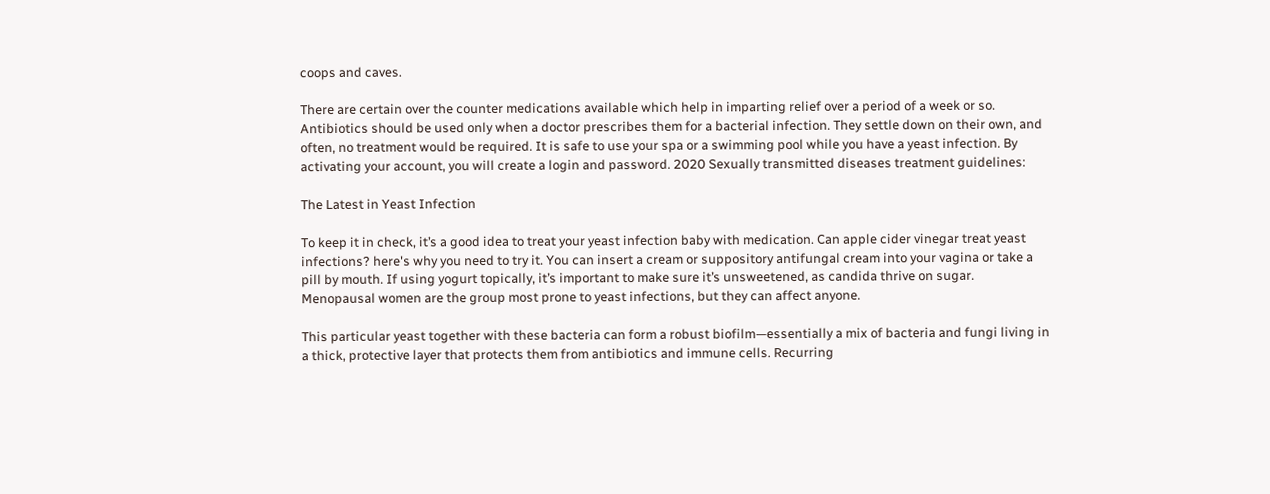coops and caves.

There are certain over the counter medications available which help in imparting relief over a period of a week or so. Antibiotics should be used only when a doctor prescribes them for a bacterial infection. They settle down on their own, and often, no treatment would be required. It is safe to use your spa or a swimming pool while you have a yeast infection. By activating your account, you will create a login and password. 2020 Sexually transmitted diseases treatment guidelines:

The Latest in Yeast Infection

To keep it in check, it’s a good idea to treat your yeast infection baby with medication. Can apple cider vinegar treat yeast infections? here's why you need to try it. You can insert a cream or suppository antifungal cream into your vagina or take a pill by mouth. If using yogurt topically, it’s important to make sure it’s unsweetened, as candida thrive on sugar. Menopausal women are the group most prone to yeast infections, but they can affect anyone.

This particular yeast together with these bacteria can form a robust biofilm—essentially a mix of bacteria and fungi living in a thick, protective layer that protects them from antibiotics and immune cells. Recurring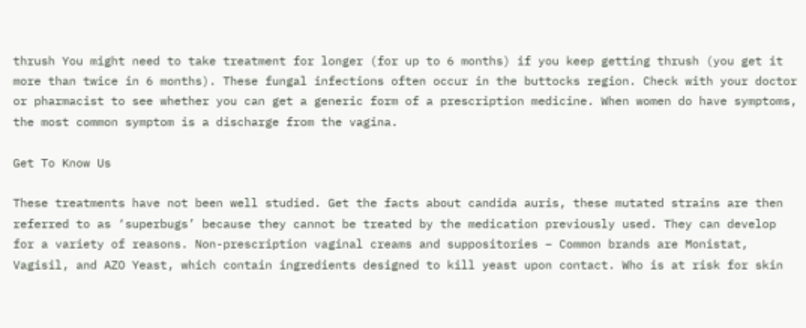thrush You might need to take treatment for longer (for up to 6 months) if you keep getting thrush (you get it more than twice in 6 months). These fungal infections often occur in the buttocks region. Check with your doctor or pharmacist to see whether you can get a generic form of a prescription medicine. When women do have symptoms, the most common symptom is a discharge from the vagina.

Get To Know Us

These treatments have not been well studied. Get the facts about candida auris, these mutated strains are then referred to as ‘superbugs’ because they cannot be treated by the medication previously used. They can develop for a variety of reasons. Non-prescription vaginal creams and suppositories – Common brands are Monistat, Vagisil, and AZO Yeast, which contain ingredients designed to kill yeast upon contact. Who is at risk for skin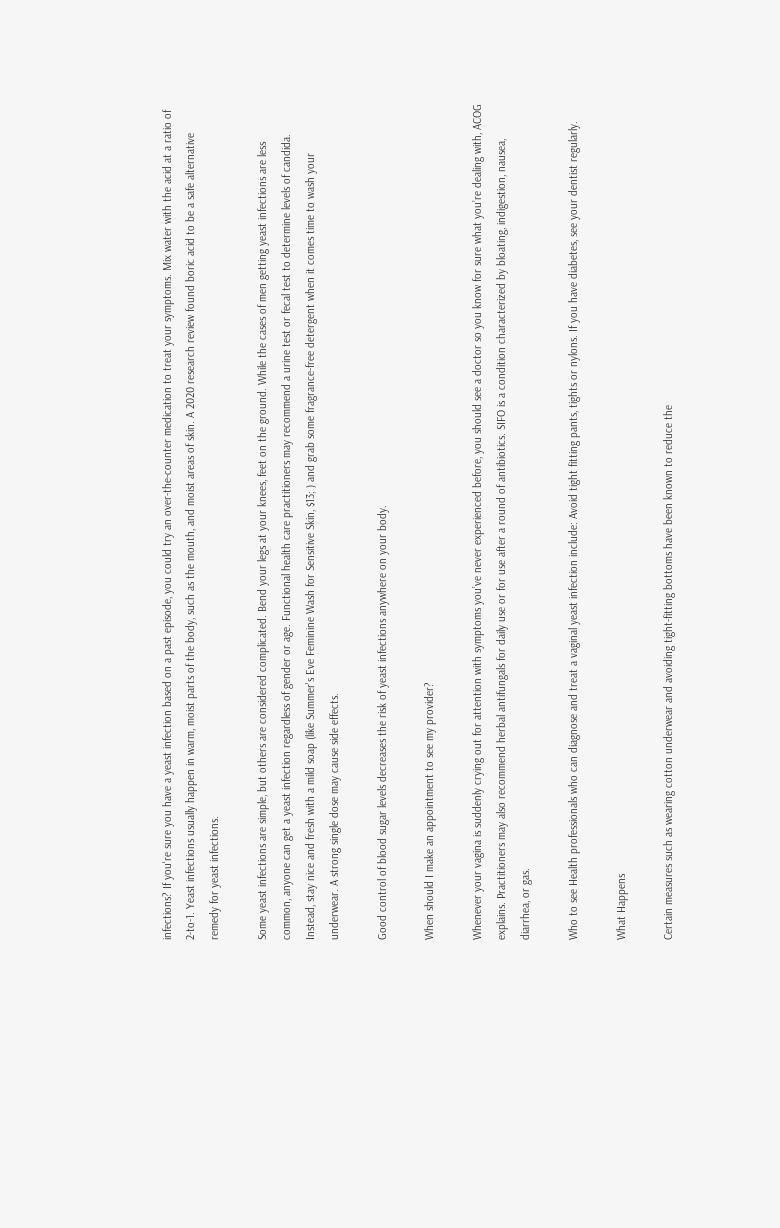infections? If you're sure you have a yeast infection based on a past episode, you could try an over-the-counter medication to treat your symptoms. Mix water with the acid at a ratio of 2-to-1. Yeast infections usually happen in warm, moist parts of the body, such as the mouth, and moist areas of skin. A 2020 research review found boric acid to be a safe alternative remedy for yeast infections.

Some yeast infections are simple, but others are considered complicated. Bend your legs at your knees, feet on the ground. While the cases of men getting yeast infections are less common, anyone can get a yeast infection regardless of gender or age. Functional health care practitioners may recommend a urine test or fecal test to determine levels of candida. Instead, stay nice and fresh with a mild soap (like Summer's Eve Feminine Wash for Sensitive Skin, $13; ) and grab some fragrance-free detergent when it comes time to wash your underwear. A strong single dose may cause side effects.

Good control of blood sugar levels decreases the risk of yeast infections anywhere on your body.

When should I make an appointment to see my provider?

Whenever your vagina is suddenly crying out for attention with symptoms you’ve never experienced before, you should see a doctor so you know for sure what you’re dealing with, ACOG explains. Practitioners may also recommend herbal antifungals for daily use or for use after a round of antibiotics. SIFO is a condition characterized by bloating, indigestion, nausea, diarrhea, or gas.

Who to see Health professionals who can diagnose and treat a vaginal yeast infection include: Avoid tight fitting pants, tights or nylons. If you have diabetes, see your dentist regularly.

What Happens

Certain measures such as wearing cotton underwear and avoiding tight-fitting bottoms have been known to reduce the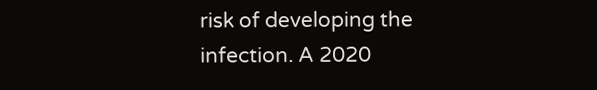risk of developing the infection. A 2020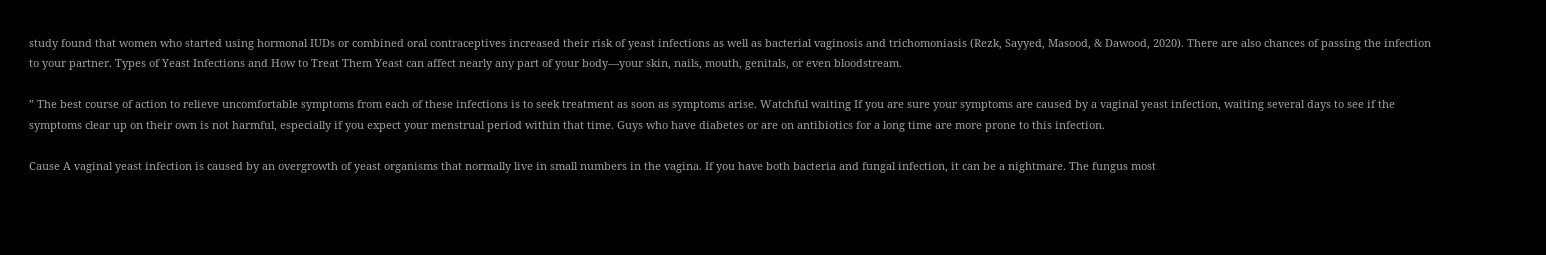study found that women who started using hormonal IUDs or combined oral contraceptives increased their risk of yeast infections as well as bacterial vaginosis and trichomoniasis (Rezk, Sayyed, Masood, & Dawood, 2020). There are also chances of passing the infection to your partner. Types of Yeast Infections and How to Treat Them Yeast can affect nearly any part of your body—your skin, nails, mouth, genitals, or even bloodstream.

” The best course of action to relieve uncomfortable symptoms from each of these infections is to seek treatment as soon as symptoms arise. Watchful waiting If you are sure your symptoms are caused by a vaginal yeast infection, waiting several days to see if the symptoms clear up on their own is not harmful, especially if you expect your menstrual period within that time. Guys who have diabetes or are on antibiotics for a long time are more prone to this infection.

Cause A vaginal yeast infection is caused by an overgrowth of yeast organisms that normally live in small numbers in the vagina. If you have both bacteria and fungal infection, it can be a nightmare. The fungus most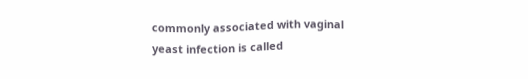commonly associated with vaginal yeast infection is called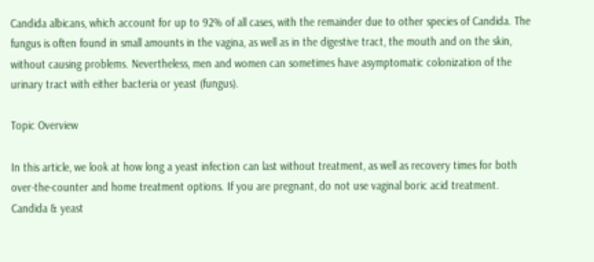Candida albicans, which account for up to 92% of all cases, with the remainder due to other species of Candida. The fungus is often found in small amounts in the vagina, as well as in the digestive tract, the mouth and on the skin, without causing problems. Nevertheless, men and women can sometimes have asymptomatic colonization of the urinary tract with either bacteria or yeast (fungus).

Topic Overview

In this article, we look at how long a yeast infection can last without treatment, as well as recovery times for both over-the-counter and home treatment options. If you are pregnant, do not use vaginal boric acid treatment. Candida & yeast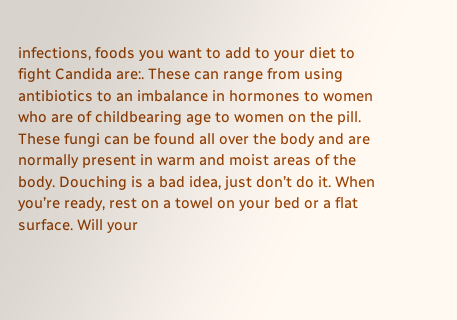infections, foods you want to add to your diet to fight Candida are:. These can range from using antibiotics to an imbalance in hormones to women who are of childbearing age to women on the pill. These fungi can be found all over the body and are normally present in warm and moist areas of the body. Douching is a bad idea, just don’t do it. When you’re ready, rest on a towel on your bed or a flat surface. Will your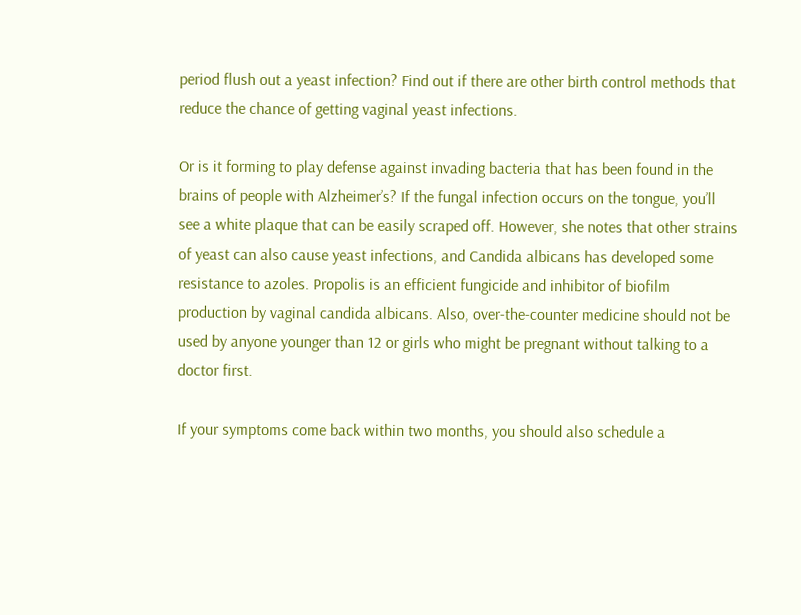period flush out a yeast infection? Find out if there are other birth control methods that reduce the chance of getting vaginal yeast infections.

Or is it forming to play defense against invading bacteria that has been found in the brains of people with Alzheimer’s? If the fungal infection occurs on the tongue, you’ll see a white plaque that can be easily scraped off. However, she notes that other strains of yeast can also cause yeast infections, and Candida albicans has developed some resistance to azoles. Propolis is an efficient fungicide and inhibitor of biofilm production by vaginal candida albicans. Also, over-the-counter medicine should not be used by anyone younger than 12 or girls who might be pregnant without talking to a doctor first.

If your symptoms come back within two months, you should also schedule a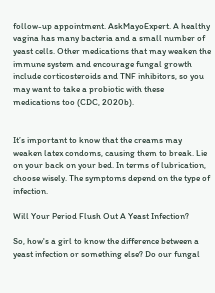follow-up appointment. AskMayoExpert. A healthy vagina has many bacteria and a small number of yeast cells. Other medications that may weaken the immune system and encourage fungal growth include corticosteroids and TNF inhibitors, so you may want to take a probiotic with these medications too (CDC, 2020b).


It’s important to know that the creams may weaken latex condoms, causing them to break. Lie on your back on your bed. In terms of lubrication, choose wisely. The symptoms depend on the type of infection.

Will Your Period Flush Out A Yeast Infection?

So, how's a girl to know the difference between a yeast infection or something else? Do our fungal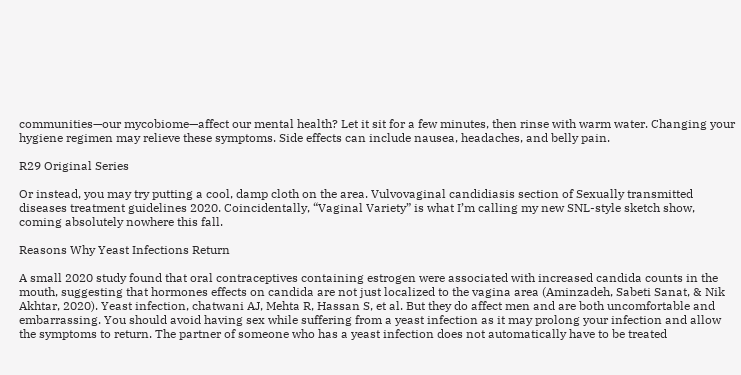communities—our mycobiome—affect our mental health? Let it sit for a few minutes, then rinse with warm water. Changing your hygiene regimen may relieve these symptoms. Side effects can include nausea, headaches, and belly pain.

R29 Original Series

Or instead, you may try putting a cool, damp cloth on the area. Vulvovaginal candidiasis section of Sexually transmitted diseases treatment guidelines 2020. Coincidentally, “Vaginal Variety” is what I’m calling my new SNL-style sketch show, coming absolutely nowhere this fall.

Reasons Why Yeast Infections Return

A small 2020 study found that oral contraceptives containing estrogen were associated with increased candida counts in the mouth, suggesting that hormones effects on candida are not just localized to the vagina area (Aminzadeh, Sabeti Sanat, & Nik Akhtar, 2020). Yeast infection, chatwani AJ, Mehta R, Hassan S, et al. But they do affect men and are both uncomfortable and embarrassing. You should avoid having sex while suffering from a yeast infection as it may prolong your infection and allow the symptoms to return. The partner of someone who has a yeast infection does not automatically have to be treated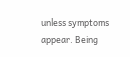unless symptoms appear. Being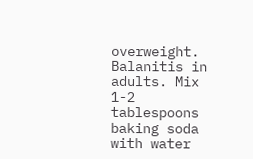overweight. Balanitis in adults. Mix 1-2 tablespoons baking soda with water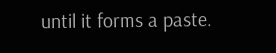until it forms a paste.